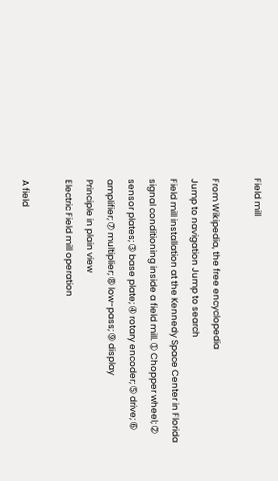Field mill

From Wikipedia, the free encyclopedia
Jump to navigation Jump to search
Field mill installation at the Kennedy Space Center in Florida
signal conditioning inside a field mill. ➀ Chopper wheel; ➁ sensor plates; ➂ base plate; ➃ rotary encoder; ➄ drive; ➅ amplifier; ➆ multiplier; ➇ low-pass; ➈ display
Principle in plain view
Electric Field mill operation

A field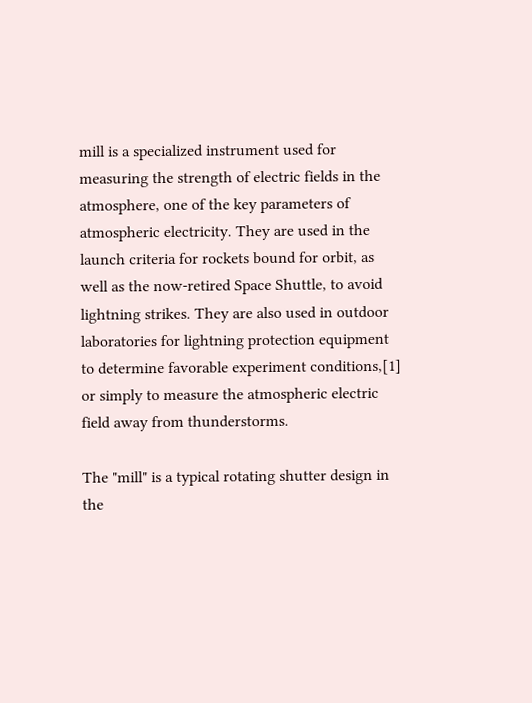mill is a specialized instrument used for measuring the strength of electric fields in the atmosphere, one of the key parameters of atmospheric electricity. They are used in the launch criteria for rockets bound for orbit, as well as the now-retired Space Shuttle, to avoid lightning strikes. They are also used in outdoor laboratories for lightning protection equipment to determine favorable experiment conditions,[1] or simply to measure the atmospheric electric field away from thunderstorms.

The "mill" is a typical rotating shutter design in the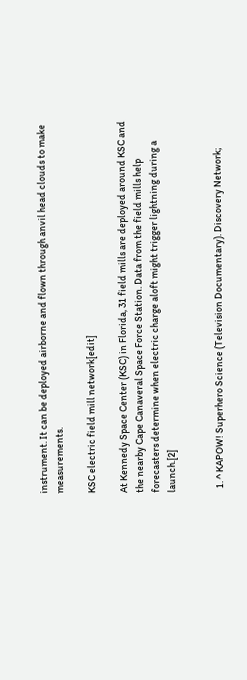instrument. It can be deployed airborne and flown through anvil head clouds to make measurements.

KSC electric field mill network[edit]

At Kennedy Space Center (KSC) in Florida, 31 field mills are deployed around KSC and the nearby Cape Canaveral Space Force Station. Data from the field mills help forecasters determine when electric charge aloft might trigger lightning during a launch.[2]


  1. ^ KAPOW! Superhero Science (Television Documentary). Discovery Network;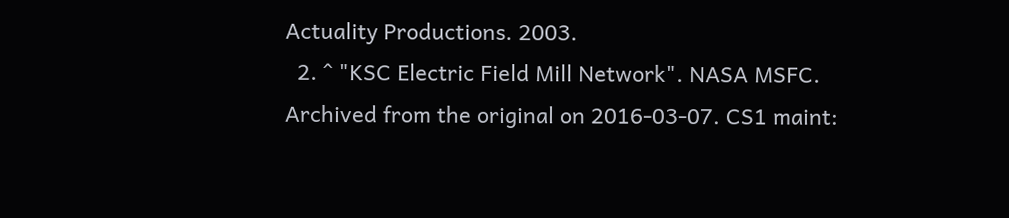Actuality Productions. 2003.
  2. ^ "KSC Electric Field Mill Network". NASA MSFC. Archived from the original on 2016-03-07. CS1 maint: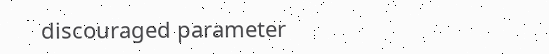discouraged parameter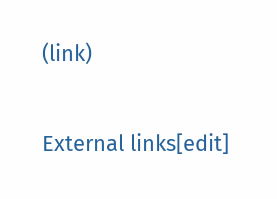(link)

External links[edit]